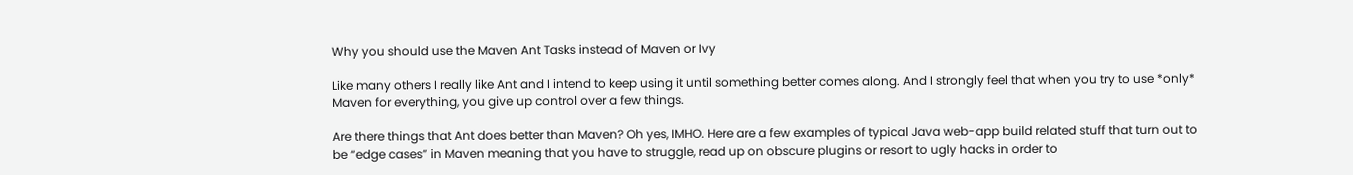Why you should use the Maven Ant Tasks instead of Maven or Ivy

Like many others I really like Ant and I intend to keep using it until something better comes along. And I strongly feel that when you try to use *only* Maven for everything, you give up control over a few things.

Are there things that Ant does better than Maven? Oh yes, IMHO. Here are a few examples of typical Java web-app build related stuff that turn out to be “edge cases” in Maven meaning that you have to struggle, read up on obscure plugins or resort to ugly hacks in order to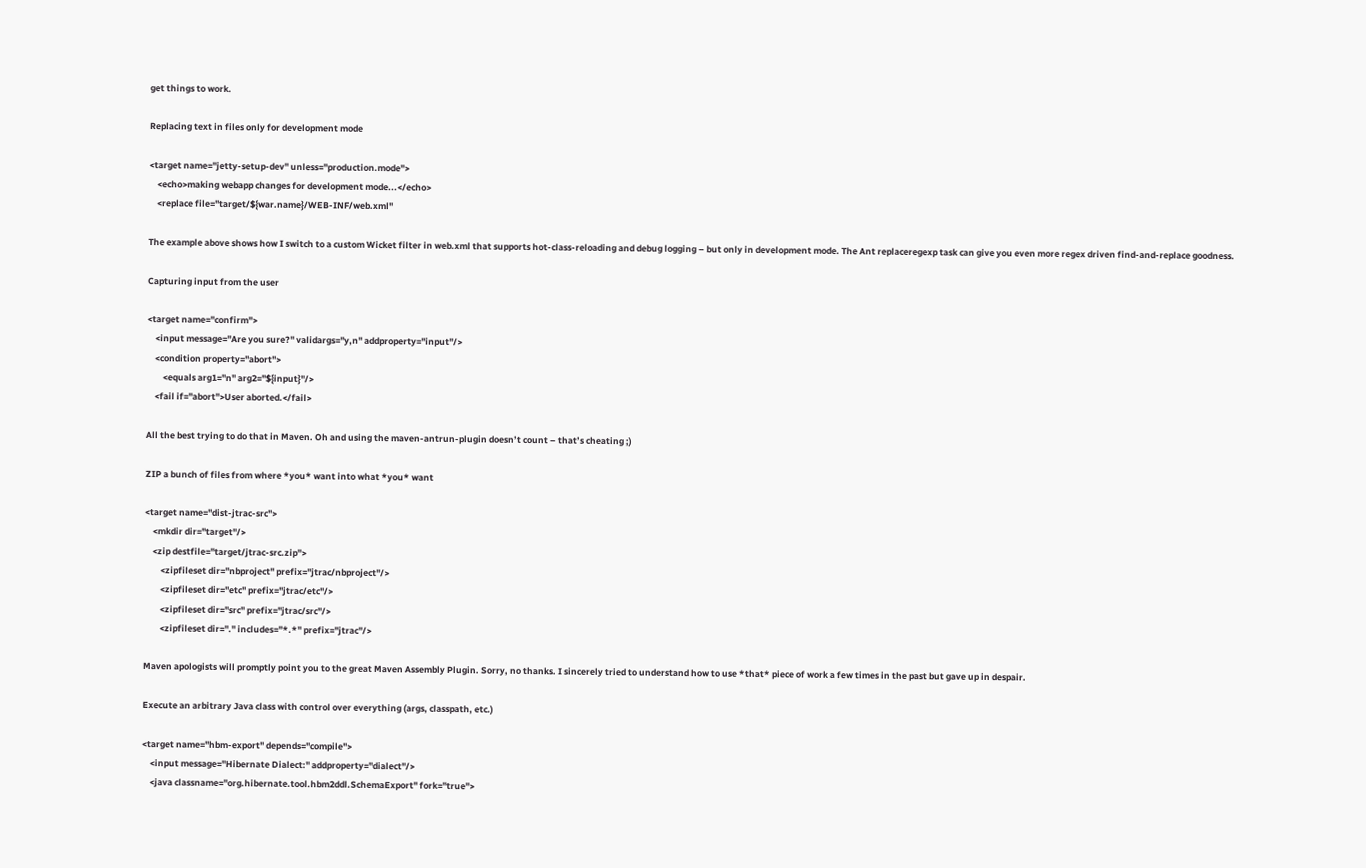get things to work.

Replacing text in files only for development mode

<target name="jetty-setup-dev" unless="production.mode">
    <echo>making webapp changes for development mode...</echo>
    <replace file="target/${war.name}/WEB-INF/web.xml"

The example above shows how I switch to a custom Wicket filter in web.xml that supports hot-class-reloading and debug logging – but only in development mode. The Ant replaceregexp task can give you even more regex driven find-and-replace goodness.

Capturing input from the user

<target name="confirm">
    <input message="Are you sure?" validargs="y,n" addproperty="input"/>
    <condition property="abort">
        <equals arg1="n" arg2="${input}"/>
    <fail if="abort">User aborted.</fail>

All the best trying to do that in Maven. Oh and using the maven-antrun-plugin doesn’t count – that’s cheating ;)

ZIP a bunch of files from where *you* want into what *you* want

<target name="dist-jtrac-src">
    <mkdir dir="target"/>
    <zip destfile="target/jtrac-src.zip">
        <zipfileset dir="nbproject" prefix="jtrac/nbproject"/>
        <zipfileset dir="etc" prefix="jtrac/etc"/>
        <zipfileset dir="src" prefix="jtrac/src"/>
        <zipfileset dir="." includes="*.*" prefix="jtrac"/>

Maven apologists will promptly point you to the great Maven Assembly Plugin. Sorry, no thanks. I sincerely tried to understand how to use *that* piece of work a few times in the past but gave up in despair.

Execute an arbitrary Java class with control over everything (args, classpath, etc.)

<target name="hbm-export" depends="compile">
    <input message="Hibernate Dialect:" addproperty="dialect"/>
    <java classname="org.hibernate.tool.hbm2ddl.SchemaExport" fork="true">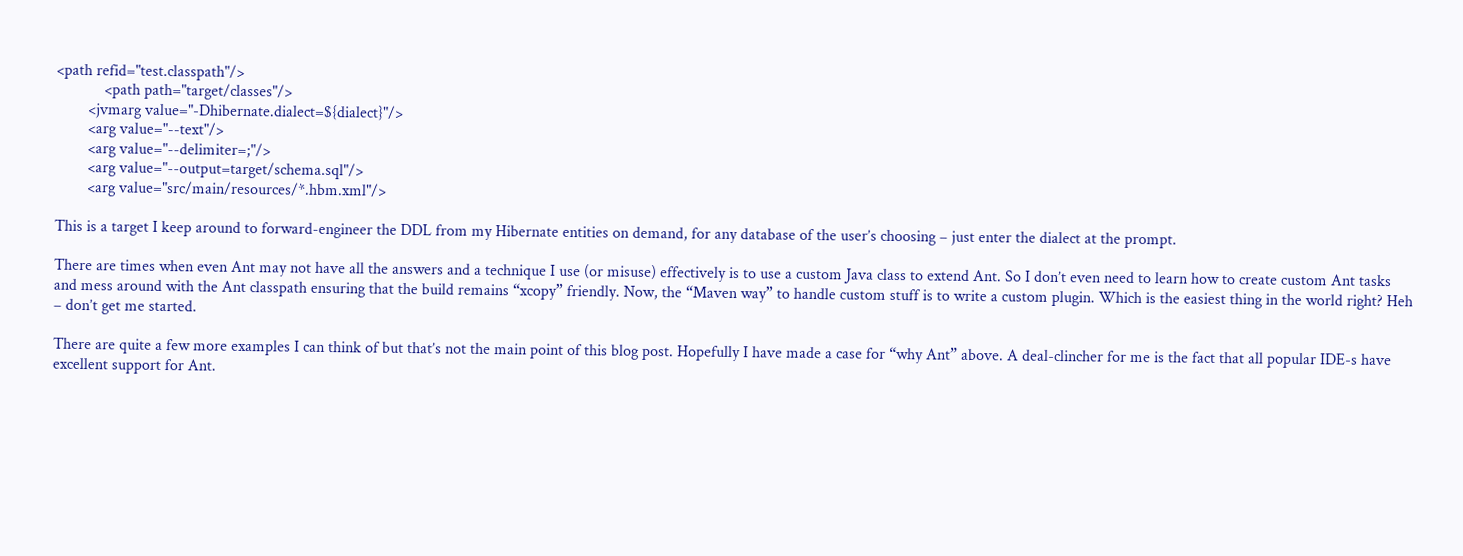<path refid="test.classpath"/>
            <path path="target/classes"/>
        <jvmarg value="-Dhibernate.dialect=${dialect}"/>
        <arg value="--text"/>
        <arg value="--delimiter=;"/>
        <arg value="--output=target/schema.sql"/>
        <arg value="src/main/resources/*.hbm.xml"/>

This is a target I keep around to forward-engineer the DDL from my Hibernate entities on demand, for any database of the user’s choosing – just enter the dialect at the prompt.

There are times when even Ant may not have all the answers and a technique I use (or misuse) effectively is to use a custom Java class to extend Ant. So I don’t even need to learn how to create custom Ant tasks and mess around with the Ant classpath ensuring that the build remains “xcopy” friendly. Now, the “Maven way” to handle custom stuff is to write a custom plugin. Which is the easiest thing in the world right? Heh – don’t get me started.

There are quite a few more examples I can think of but that’s not the main point of this blog post. Hopefully I have made a case for “why Ant” above. A deal-clincher for me is the fact that all popular IDE-s have excellent support for Ant.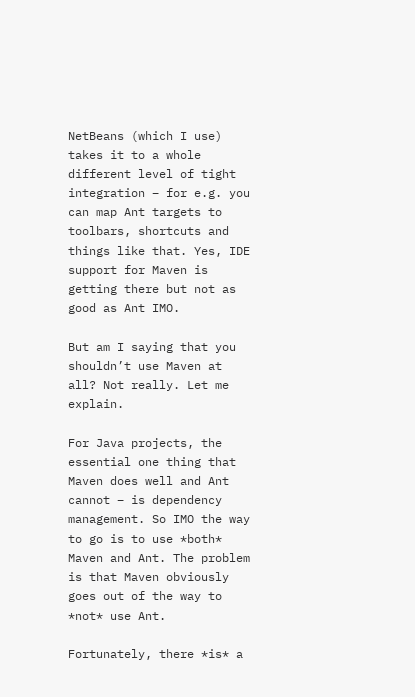NetBeans (which I use) takes it to a whole different level of tight integration – for e.g. you can map Ant targets to toolbars, shortcuts and things like that. Yes, IDE support for Maven is getting there but not as good as Ant IMO.

But am I saying that you shouldn’t use Maven at all? Not really. Let me explain.

For Java projects, the essential one thing that Maven does well and Ant cannot – is dependency management. So IMO the way to go is to use *both* Maven and Ant. The problem is that Maven obviously goes out of the way to *not* use Ant.

Fortunately, there *is* a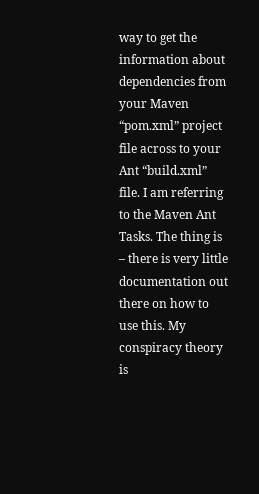way to get the information about dependencies from your Maven “pom.xml” project file across to your Ant “build.xml” file. I am referring to the Maven Ant Tasks. The thing is – there is very little documentation out there on how to use this. My conspiracy theory is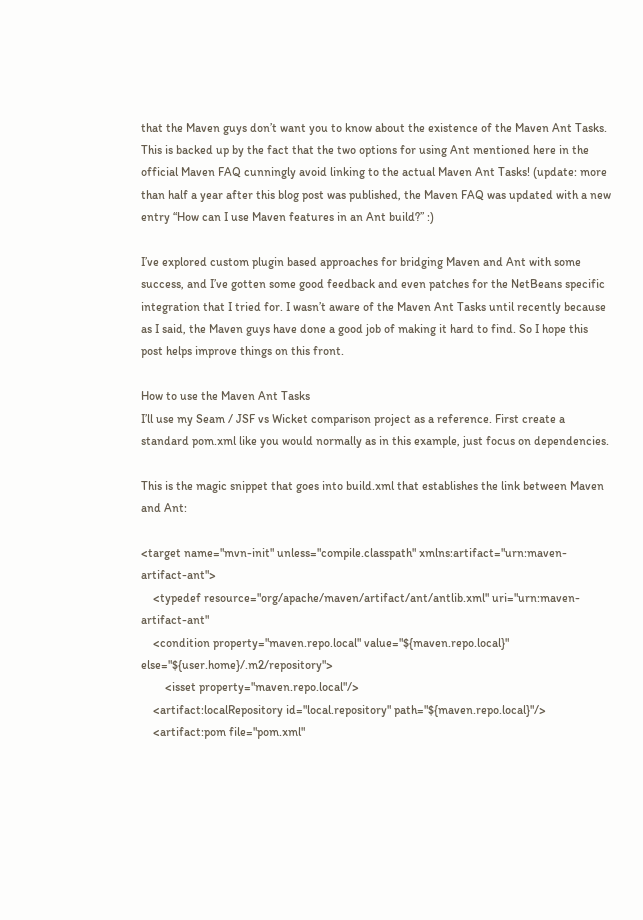that the Maven guys don’t want you to know about the existence of the Maven Ant Tasks. This is backed up by the fact that the two options for using Ant mentioned here in the official Maven FAQ cunningly avoid linking to the actual Maven Ant Tasks! (update: more than half a year after this blog post was published, the Maven FAQ was updated with a new entry “How can I use Maven features in an Ant build?” :)

I’ve explored custom plugin based approaches for bridging Maven and Ant with some success, and I’ve gotten some good feedback and even patches for the NetBeans specific integration that I tried for. I wasn’t aware of the Maven Ant Tasks until recently because as I said, the Maven guys have done a good job of making it hard to find. So I hope this post helps improve things on this front.

How to use the Maven Ant Tasks
I’ll use my Seam / JSF vs Wicket comparison project as a reference. First create a standard pom.xml like you would normally as in this example, just focus on dependencies.

This is the magic snippet that goes into build.xml that establishes the link between Maven and Ant:

<target name="mvn-init" unless="compile.classpath" xmlns:artifact="urn:maven-artifact-ant">
    <typedef resource="org/apache/maven/artifact/ant/antlib.xml" uri="urn:maven-artifact-ant"
    <condition property="maven.repo.local" value="${maven.repo.local}" else="${user.home}/.m2/repository">
        <isset property="maven.repo.local"/>
    <artifact:localRepository id="local.repository" path="${maven.repo.local}"/>
    <artifact:pom file="pom.xml"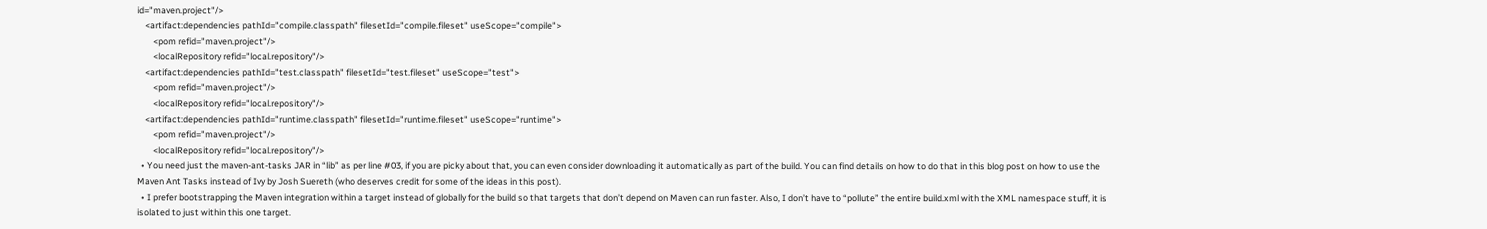id="maven.project"/>
    <artifact:dependencies pathId="compile.classpath" filesetId="compile.fileset" useScope="compile">
        <pom refid="maven.project"/>
        <localRepository refid="local.repository"/>
    <artifact:dependencies pathId="test.classpath" filesetId="test.fileset" useScope="test">
        <pom refid="maven.project"/>
        <localRepository refid="local.repository"/>
    <artifact:dependencies pathId="runtime.classpath" filesetId="runtime.fileset" useScope="runtime">
        <pom refid="maven.project"/>
        <localRepository refid="local.repository"/>
  • You need just the maven-ant-tasks JAR in “lib” as per line #03, if you are picky about that, you can even consider downloading it automatically as part of the build. You can find details on how to do that in this blog post on how to use the Maven Ant Tasks instead of Ivy by Josh Suereth (who deserves credit for some of the ideas in this post).
  • I prefer bootstrapping the Maven integration within a target instead of globally for the build so that targets that don’t depend on Maven can run faster. Also, I don’t have to “pollute” the entire build.xml with the XML namespace stuff, it is isolated to just within this one target.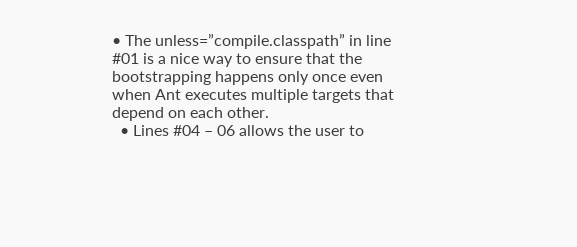• The unless=”compile.classpath” in line #01 is a nice way to ensure that the bootstrapping happens only once even when Ant executes multiple targets that depend on each other.
  • Lines #04 – 06 allows the user to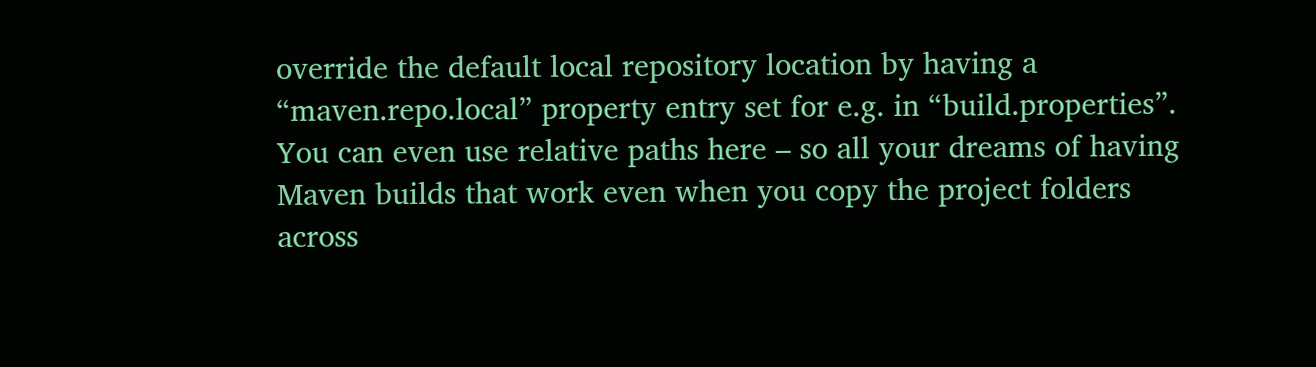override the default local repository location by having a “maven.repo.local” property entry set for e.g. in “build.properties”. You can even use relative paths here – so all your dreams of having Maven builds that work even when you copy the project folders across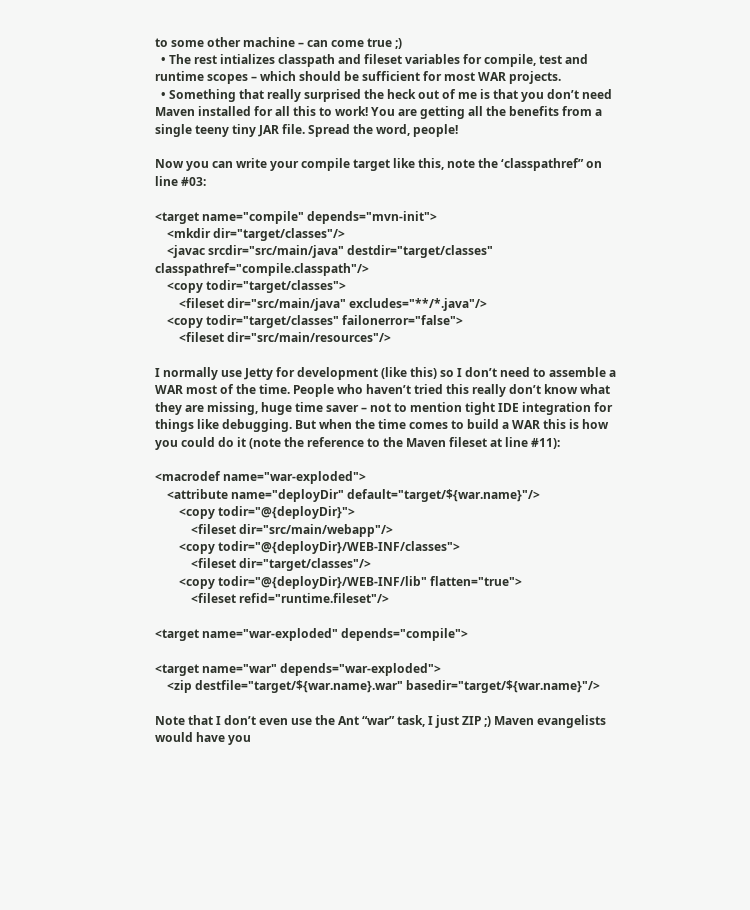to some other machine – can come true ;)
  • The rest intializes classpath and fileset variables for compile, test and runtime scopes – which should be sufficient for most WAR projects.
  • Something that really surprised the heck out of me is that you don’t need Maven installed for all this to work! You are getting all the benefits from a single teeny tiny JAR file. Spread the word, people!

Now you can write your compile target like this, note the ‘classpathref” on line #03:

<target name="compile" depends="mvn-init">
    <mkdir dir="target/classes"/>
    <javac srcdir="src/main/java" destdir="target/classes" classpathref="compile.classpath"/>
    <copy todir="target/classes">
        <fileset dir="src/main/java" excludes="**/*.java"/>
    <copy todir="target/classes" failonerror="false">
        <fileset dir="src/main/resources"/>

I normally use Jetty for development (like this) so I don’t need to assemble a WAR most of the time. People who haven’t tried this really don’t know what they are missing, huge time saver – not to mention tight IDE integration for things like debugging. But when the time comes to build a WAR this is how you could do it (note the reference to the Maven fileset at line #11):

<macrodef name="war-exploded">
    <attribute name="deployDir" default="target/${war.name}"/>
        <copy todir="@{deployDir}">
            <fileset dir="src/main/webapp"/>
        <copy todir="@{deployDir}/WEB-INF/classes">
            <fileset dir="target/classes"/>
        <copy todir="@{deployDir}/WEB-INF/lib" flatten="true">
            <fileset refid="runtime.fileset"/>

<target name="war-exploded" depends="compile">

<target name="war" depends="war-exploded">
    <zip destfile="target/${war.name}.war" basedir="target/${war.name}"/>

Note that I don’t even use the Ant “war” task, I just ZIP ;) Maven evangelists would have you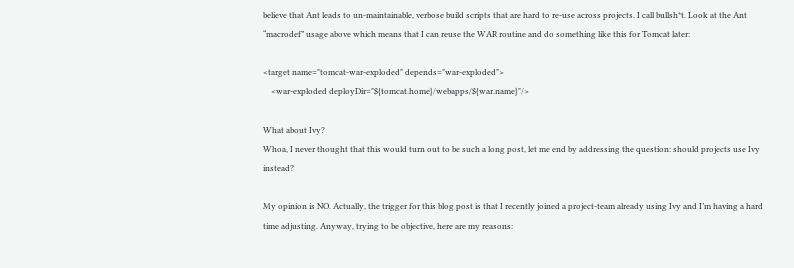believe that Ant leads to un-maintainable, verbose build scripts that are hard to re-use across projects. I call bullsh*t. Look at the Ant “macrodef” usage above which means that I can reuse the WAR routine and do something like this for Tomcat later:

<target name="tomcat-war-exploded" depends="war-exploded">
    <war-exploded deployDir="${tomcat.home}/webapps/${war.name}"/>

What about Ivy?
Whoa, I never thought that this would turn out to be such a long post, let me end by addressing the question: should projects use Ivy instead?

My opinion is NO. Actually, the trigger for this blog post is that I recently joined a project-team already using Ivy and I’m having a hard time adjusting. Anyway, trying to be objective, here are my reasons: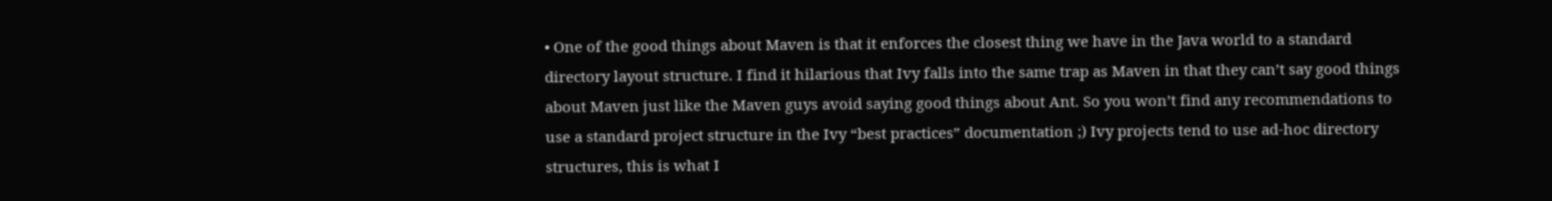• One of the good things about Maven is that it enforces the closest thing we have in the Java world to a standard directory layout structure. I find it hilarious that Ivy falls into the same trap as Maven in that they can’t say good things about Maven just like the Maven guys avoid saying good things about Ant. So you won’t find any recommendations to use a standard project structure in the Ivy “best practices” documentation ;) Ivy projects tend to use ad-hoc directory structures, this is what I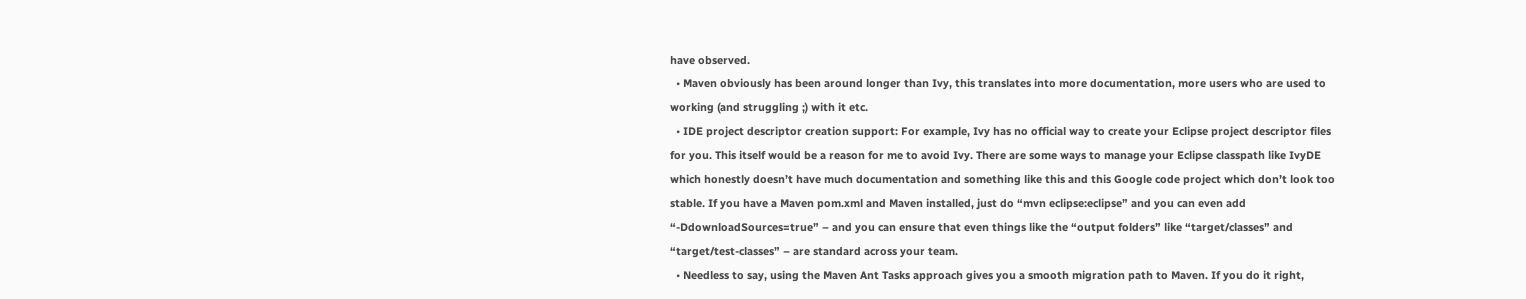have observed.
  • Maven obviously has been around longer than Ivy, this translates into more documentation, more users who are used to working (and struggling ;) with it etc.
  • IDE project descriptor creation support: For example, Ivy has no official way to create your Eclipse project descriptor files for you. This itself would be a reason for me to avoid Ivy. There are some ways to manage your Eclipse classpath like IvyDE which honestly doesn’t have much documentation and something like this and this Google code project which don’t look too stable. If you have a Maven pom.xml and Maven installed, just do “mvn eclipse:eclipse” and you can even add “-DdownloadSources=true” – and you can ensure that even things like the “output folders” like “target/classes” and “target/test-classes” – are standard across your team.
  • Needless to say, using the Maven Ant Tasks approach gives you a smooth migration path to Maven. If you do it right,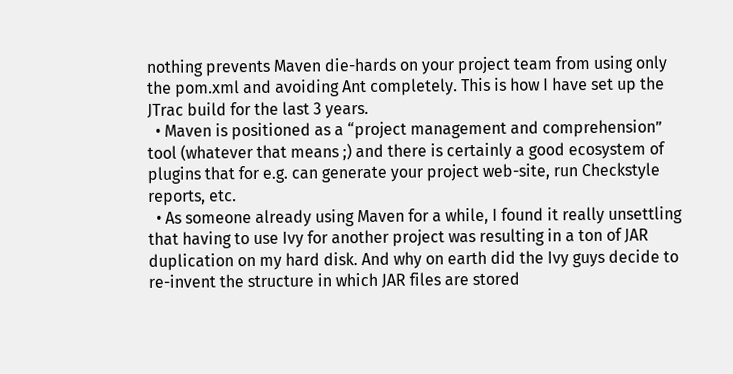nothing prevents Maven die-hards on your project team from using only the pom.xml and avoiding Ant completely. This is how I have set up the JTrac build for the last 3 years.
  • Maven is positioned as a “project management and comprehension” tool (whatever that means ;) and there is certainly a good ecosystem of plugins that for e.g. can generate your project web-site, run Checkstyle reports, etc.
  • As someone already using Maven for a while, I found it really unsettling that having to use Ivy for another project was resulting in a ton of JAR duplication on my hard disk. And why on earth did the Ivy guys decide to re-invent the structure in which JAR files are stored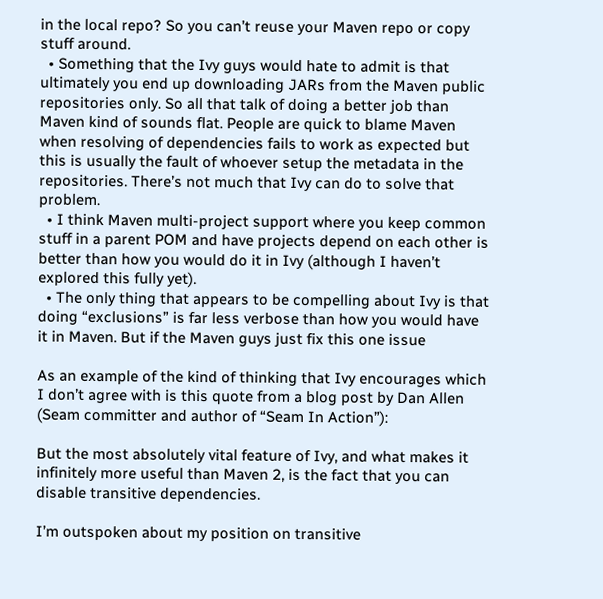in the local repo? So you can’t reuse your Maven repo or copy stuff around.
  • Something that the Ivy guys would hate to admit is that ultimately you end up downloading JARs from the Maven public repositories only. So all that talk of doing a better job than Maven kind of sounds flat. People are quick to blame Maven when resolving of dependencies fails to work as expected but this is usually the fault of whoever setup the metadata in the repositories. There’s not much that Ivy can do to solve that problem.
  • I think Maven multi-project support where you keep common stuff in a parent POM and have projects depend on each other is better than how you would do it in Ivy (although I haven’t explored this fully yet).
  • The only thing that appears to be compelling about Ivy is that doing “exclusions” is far less verbose than how you would have it in Maven. But if the Maven guys just fix this one issue

As an example of the kind of thinking that Ivy encourages which I don’t agree with is this quote from a blog post by Dan Allen (Seam committer and author of “Seam In Action”):

But the most absolutely vital feature of Ivy, and what makes it infinitely more useful than Maven 2, is the fact that you can disable transitive dependencies.

I’m outspoken about my position on transitive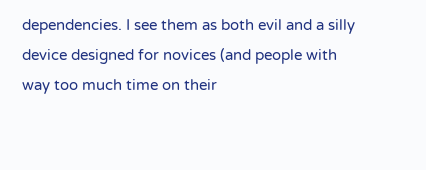dependencies. I see them as both evil and a silly device designed for novices (and people with way too much time on their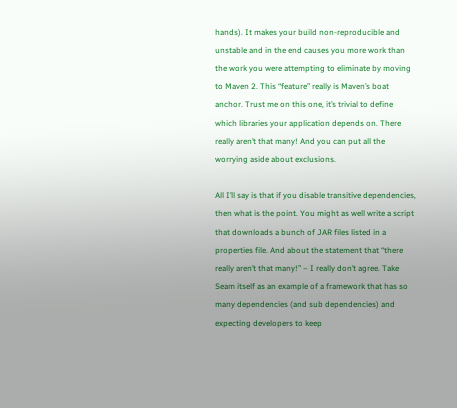hands). It makes your build non-reproducible and unstable and in the end causes you more work than the work you were attempting to eliminate by moving to Maven 2. This “feature” really is Maven’s boat anchor. Trust me on this one, it’s trivial to define which libraries your application depends on. There really aren’t that many! And you can put all the worrying aside about exclusions.

All I’ll say is that if you disable transitive dependencies, then what is the point. You might as well write a script that downloads a bunch of JAR files listed in a properties file. And about the statement that “there really aren’t that many!” – I really don’t agree. Take Seam itself as an example of a framework that has so many dependencies (and sub dependencies) and expecting developers to keep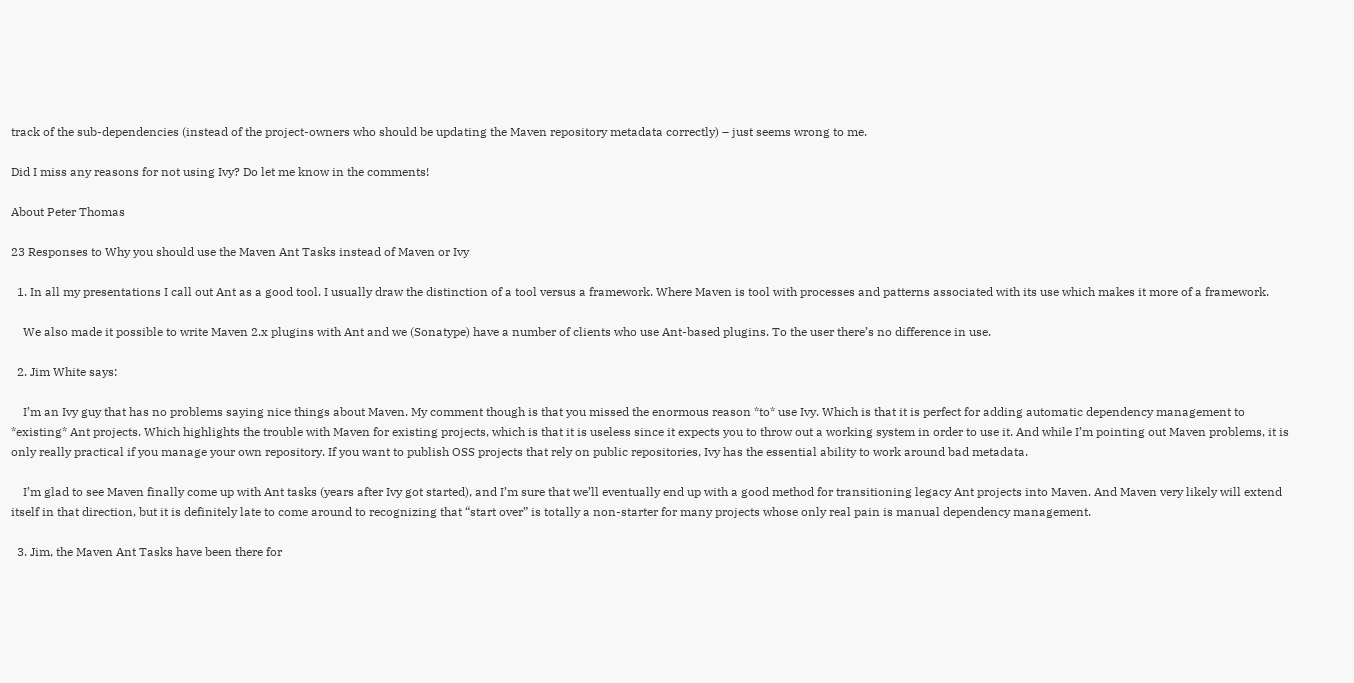track of the sub-dependencies (instead of the project-owners who should be updating the Maven repository metadata correctly) – just seems wrong to me.

Did I miss any reasons for not using Ivy? Do let me know in the comments!

About Peter Thomas

23 Responses to Why you should use the Maven Ant Tasks instead of Maven or Ivy

  1. In all my presentations I call out Ant as a good tool. I usually draw the distinction of a tool versus a framework. Where Maven is tool with processes and patterns associated with its use which makes it more of a framework.

    We also made it possible to write Maven 2.x plugins with Ant and we (Sonatype) have a number of clients who use Ant-based plugins. To the user there’s no difference in use.

  2. Jim White says:

    I’m an Ivy guy that has no problems saying nice things about Maven. My comment though is that you missed the enormous reason *to* use Ivy. Which is that it is perfect for adding automatic dependency management to *existing* Ant projects. Which highlights the trouble with Maven for existing projects, which is that it is useless since it expects you to throw out a working system in order to use it. And while I’m pointing out Maven problems, it is only really practical if you manage your own repository. If you want to publish OSS projects that rely on public repositories, Ivy has the essential ability to work around bad metadata.

    I’m glad to see Maven finally come up with Ant tasks (years after Ivy got started), and I’m sure that we’ll eventually end up with a good method for transitioning legacy Ant projects into Maven. And Maven very likely will extend itself in that direction, but it is definitely late to come around to recognizing that “start over” is totally a non-starter for many projects whose only real pain is manual dependency management.

  3. Jim, the Maven Ant Tasks have been there for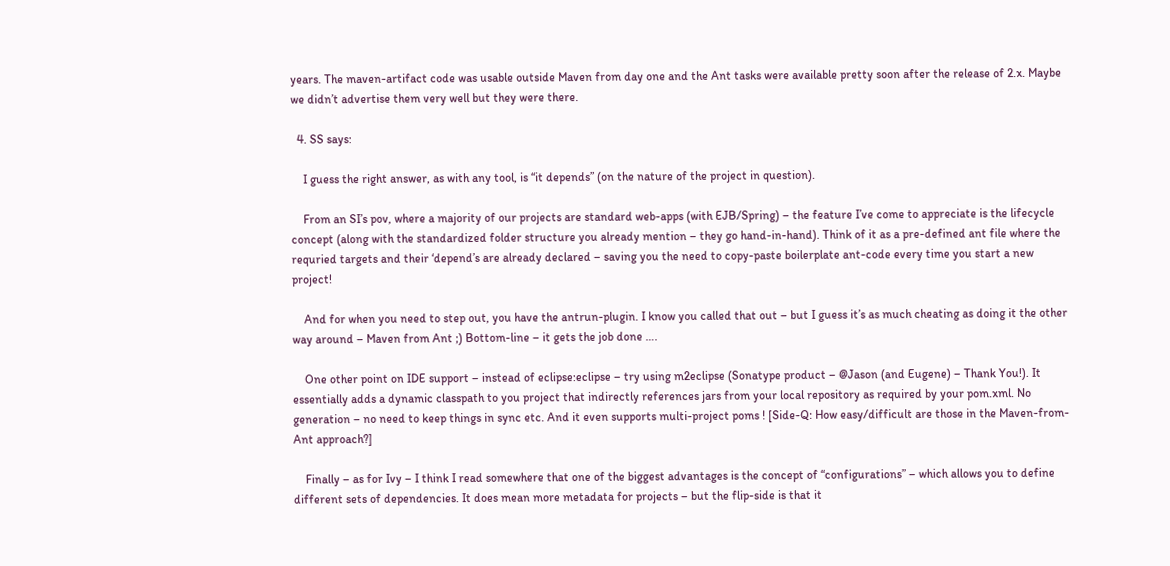years. The maven-artifact code was usable outside Maven from day one and the Ant tasks were available pretty soon after the release of 2.x. Maybe we didn’t advertise them very well but they were there.

  4. SS says:

    I guess the right answer, as with any tool, is “it depends” (on the nature of the project in question).

    From an SI’s pov, where a majority of our projects are standard web-apps (with EJB/Spring) – the feature I’ve come to appreciate is the lifecycle concept (along with the standardized folder structure you already mention – they go hand-in-hand). Think of it as a pre-defined ant file where the requried targets and their ‘depend’s are already declared – saving you the need to copy-paste boilerplate ant-code every time you start a new project!

    And for when you need to step out, you have the antrun-plugin. I know you called that out – but I guess it’s as much cheating as doing it the other way around – Maven from Ant ;) Bottom-line – it gets the job done ….

    One other point on IDE support – instead of eclipse:eclipse – try using m2eclipse (Sonatype product – @Jason (and Eugene) – Thank You!). It essentially adds a dynamic classpath to you project that indirectly references jars from your local repository as required by your pom.xml. No generation – no need to keep things in sync etc. And it even supports multi-project poms ! [Side-Q: How easy/difficult are those in the Maven-from-Ant approach?]

    Finally – as for Ivy – I think I read somewhere that one of the biggest advantages is the concept of “configurations” – which allows you to define different sets of dependencies. It does mean more metadata for projects – but the flip-side is that it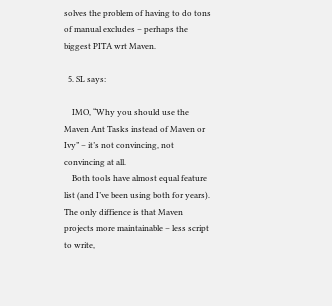solves the problem of having to do tons of manual excludes – perhaps the biggest PITA wrt Maven.

  5. SL says:

    IMO, “Why you should use the Maven Ant Tasks instead of Maven or Ivy” – it’s not convincing, not convincing at all.
    Both tools have almost equal feature list (and I’ve been using both for years). The only diffience is that Maven projects more maintainable – less script to write,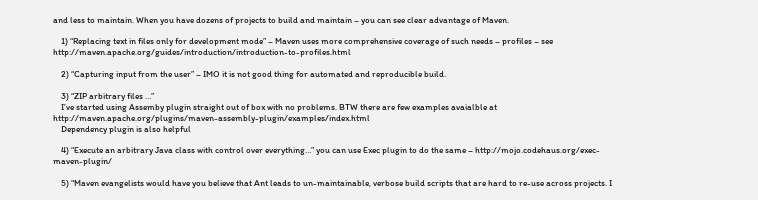and less to maintain. When you have dozens of projects to build and maintain – you can see clear advantage of Maven.

    1) “Replacing text in files only for development mode” – Maven uses more comprehensive coverage of such needs – profiles – see http://maven.apache.org/guides/introduction/introduction-to-profiles.html

    2) “Capturing input from the user” – IMO it is not good thing for automated and reproducible build.

    3) “ZIP arbitrary files …”
    I’ve started using Assemby plugin straight out of box with no problems. BTW there are few examples avaialble at http://maven.apache.org/plugins/maven-assembly-plugin/examples/index.html
    Dependency plugin is also helpful

    4) “Execute an arbitrary Java class with control over everything…” you can use Exec plugin to do the same – http://mojo.codehaus.org/exec-maven-plugin/

    5) “Maven evangelists would have you believe that Ant leads to un-maintainable, verbose build scripts that are hard to re-use across projects. I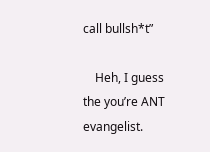call bullsh*t”

    Heh, I guess the you’re ANT evangelist.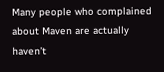Many people who complained about Maven are actually haven’t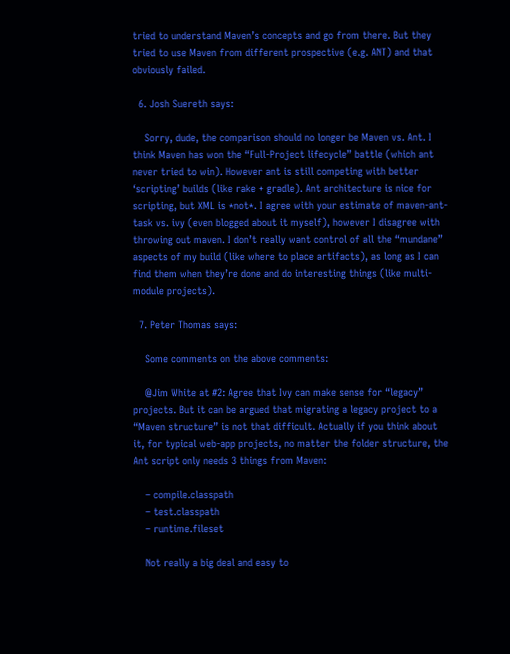tried to understand Maven’s concepts and go from there. But they tried to use Maven from different prospective (e.g. ANT) and that obviously failed.

  6. Josh Suereth says:

    Sorry, dude, the comparison should no longer be Maven vs. Ant. I think Maven has won the “Full-Project lifecycle” battle (which ant never tried to win). However ant is still competing with better ‘scripting’ builds (like rake + gradle). Ant architecture is nice for scripting, but XML is *not*. I agree with your estimate of maven-ant-task vs. ivy (even blogged about it myself), however I disagree with throwing out maven. I don’t really want control of all the “mundane” aspects of my build (like where to place artifacts), as long as I can find them when they’re done and do interesting things (like multi-module projects).

  7. Peter Thomas says:

    Some comments on the above comments:

    @Jim White at #2: Agree that Ivy can make sense for “legacy” projects. But it can be argued that migrating a legacy project to a “Maven structure” is not that difficult. Actually if you think about it, for typical web-app projects, no matter the folder structure, the Ant script only needs 3 things from Maven:

    – compile.classpath
    – test.classpath
    – runtime.fileset

    Not really a big deal and easy to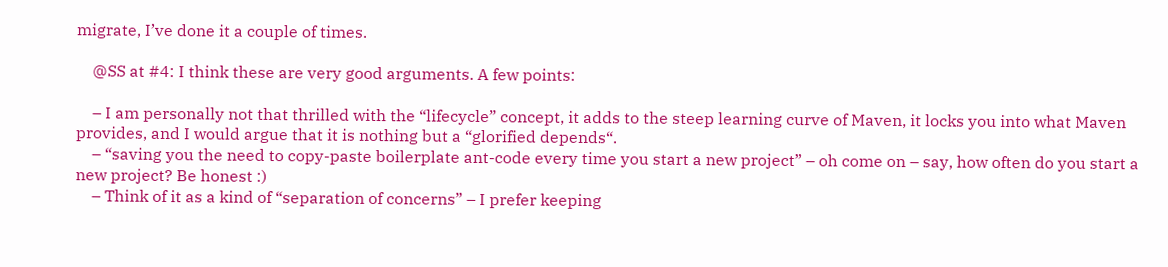migrate, I’ve done it a couple of times.

    @SS at #4: I think these are very good arguments. A few points:

    – I am personally not that thrilled with the “lifecycle” concept, it adds to the steep learning curve of Maven, it locks you into what Maven provides, and I would argue that it is nothing but a “glorified depends“.
    – “saving you the need to copy-paste boilerplate ant-code every time you start a new project” – oh come on – say, how often do you start a new project? Be honest :)
    – Think of it as a kind of “separation of concerns” – I prefer keeping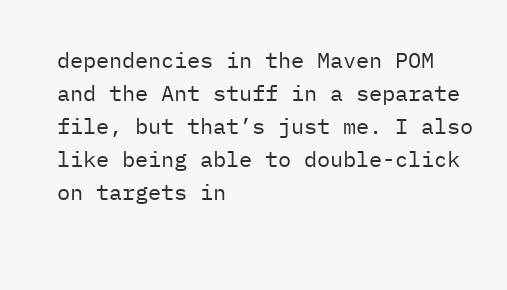dependencies in the Maven POM and the Ant stuff in a separate file, but that’s just me. I also like being able to double-click on targets in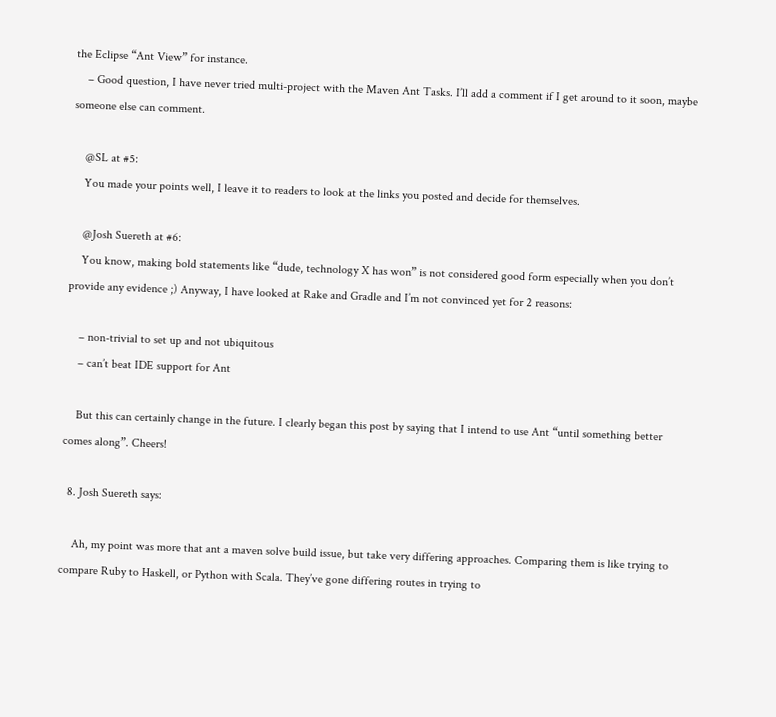the Eclipse “Ant View” for instance.
    – Good question, I have never tried multi-project with the Maven Ant Tasks. I’ll add a comment if I get around to it soon, maybe someone else can comment.

    @SL at #5:
    You made your points well, I leave it to readers to look at the links you posted and decide for themselves.

    @Josh Suereth at #6:
    You know, making bold statements like “dude, technology X has won” is not considered good form especially when you don’t provide any evidence ;) Anyway, I have looked at Rake and Gradle and I’m not convinced yet for 2 reasons:

    – non-trivial to set up and not ubiquitous
    – can’t beat IDE support for Ant

    But this can certainly change in the future. I clearly began this post by saying that I intend to use Ant “until something better comes along”. Cheers!

  8. Josh Suereth says:

    Ah, my point was more that ant a maven solve build issue, but take very differing approaches. Comparing them is like trying to compare Ruby to Haskell, or Python with Scala. They’ve gone differing routes in trying to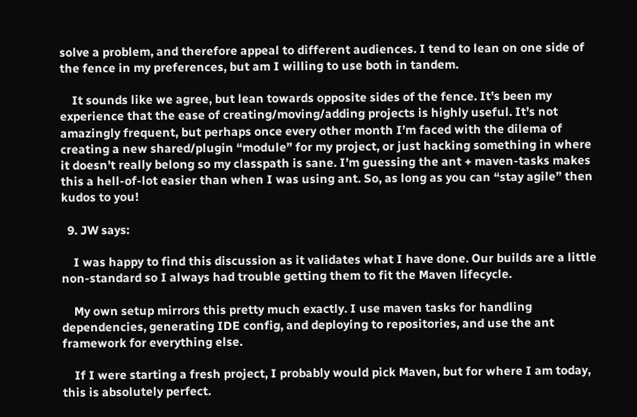solve a problem, and therefore appeal to different audiences. I tend to lean on one side of the fence in my preferences, but am I willing to use both in tandem.

    It sounds like we agree, but lean towards opposite sides of the fence. It’s been my experience that the ease of creating/moving/adding projects is highly useful. It’s not amazingly frequent, but perhaps once every other month I’m faced with the dilema of creating a new shared/plugin “module” for my project, or just hacking something in where it doesn’t really belong so my classpath is sane. I’m guessing the ant + maven-tasks makes this a hell-of-lot easier than when I was using ant. So, as long as you can “stay agile” then kudos to you!

  9. JW says:

    I was happy to find this discussion as it validates what I have done. Our builds are a little non-standard so I always had trouble getting them to fit the Maven lifecycle.

    My own setup mirrors this pretty much exactly. I use maven tasks for handling dependencies, generating IDE config, and deploying to repositories, and use the ant framework for everything else.

    If I were starting a fresh project, I probably would pick Maven, but for where I am today, this is absolutely perfect.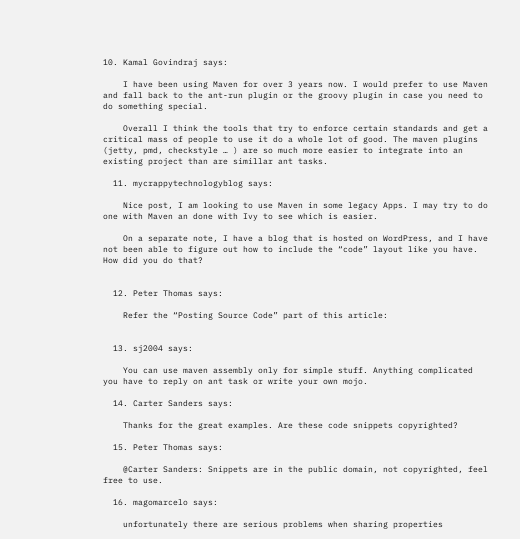10. Kamal Govindraj says:

    I have been using Maven for over 3 years now. I would prefer to use Maven and fall back to the ant-run plugin or the groovy plugin in case you need to do something special.

    Overall I think the tools that try to enforce certain standards and get a critical mass of people to use it do a whole lot of good. The maven plugins (jetty, pmd, checkstyle … ) are so much more easier to integrate into an existing project than are simillar ant tasks.

  11. mycrappytechnologyblog says:

    Nice post, I am looking to use Maven in some legacy Apps. I may try to do one with Maven an done with Ivy to see which is easier.

    On a separate note, I have a blog that is hosted on WordPress, and I have not been able to figure out how to include the “code” layout like you have. How did you do that?


  12. Peter Thomas says:

    Refer the “Posting Source Code” part of this article:


  13. sj2004 says:

    You can use maven assembly only for simple stuff. Anything complicated you have to reply on ant task or write your own mojo.

  14. Carter Sanders says:

    Thanks for the great examples. Are these code snippets copyrighted?

  15. Peter Thomas says:

    @Carter Sanders: Snippets are in the public domain, not copyrighted, feel free to use.

  16. magomarcelo says:

    unfortunately there are serious problems when sharing properties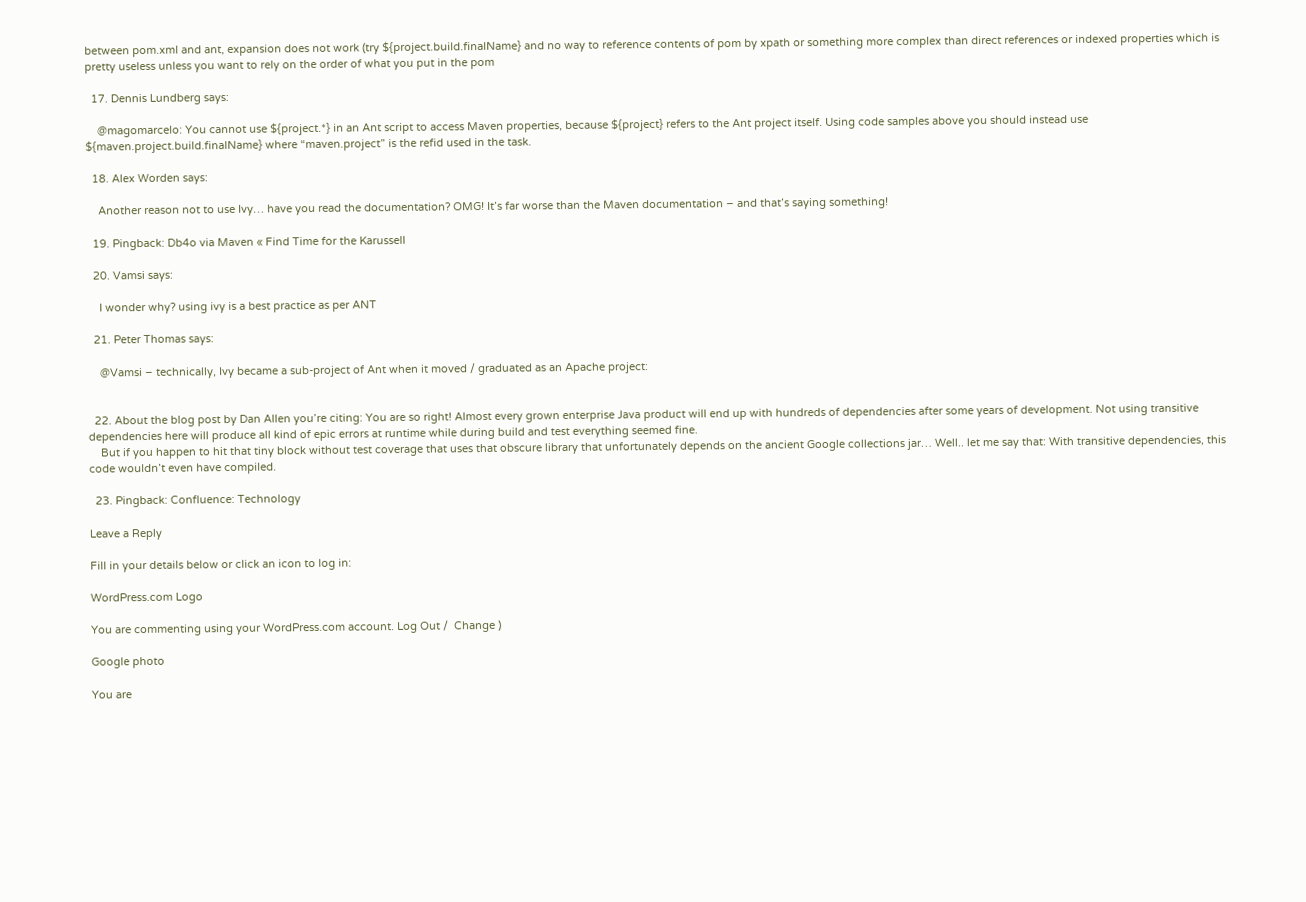between pom.xml and ant, expansion does not work (try ${project.build.finalName} and no way to reference contents of pom by xpath or something more complex than direct references or indexed properties which is pretty useless unless you want to rely on the order of what you put in the pom

  17. Dennis Lundberg says:

    @magomarcelo: You cannot use ${project.*} in an Ant script to access Maven properties, because ${project} refers to the Ant project itself. Using code samples above you should instead use ${maven.project.build.finalName} where “maven.project” is the refid used in the task.

  18. Alex Worden says:

    Another reason not to use Ivy… have you read the documentation? OMG! It’s far worse than the Maven documentation – and that’s saying something!

  19. Pingback: Db4o via Maven « Find Time for the Karussell

  20. Vamsi says:

    I wonder why? using ivy is a best practice as per ANT

  21. Peter Thomas says:

    @Vamsi – technically, Ivy became a sub-project of Ant when it moved / graduated as an Apache project:


  22. About the blog post by Dan Allen you’re citing: You are so right! Almost every grown enterprise Java product will end up with hundreds of dependencies after some years of development. Not using transitive dependencies here will produce all kind of epic errors at runtime while during build and test everything seemed fine.
    But if you happen to hit that tiny block without test coverage that uses that obscure library that unfortunately depends on the ancient Google collections jar… Well.. let me say that: With transitive dependencies, this code wouldn’t even have compiled.

  23. Pingback: Confluence: Technology

Leave a Reply

Fill in your details below or click an icon to log in:

WordPress.com Logo

You are commenting using your WordPress.com account. Log Out /  Change )

Google photo

You are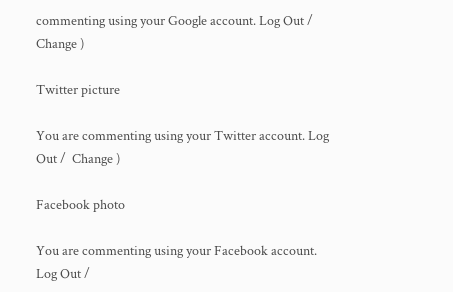commenting using your Google account. Log Out /  Change )

Twitter picture

You are commenting using your Twitter account. Log Out /  Change )

Facebook photo

You are commenting using your Facebook account. Log Out /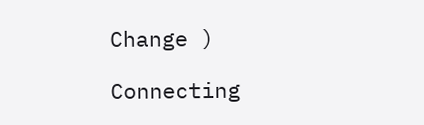Change )

Connecting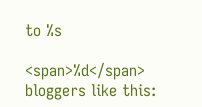to %s

<span>%d</span> bloggers like this: